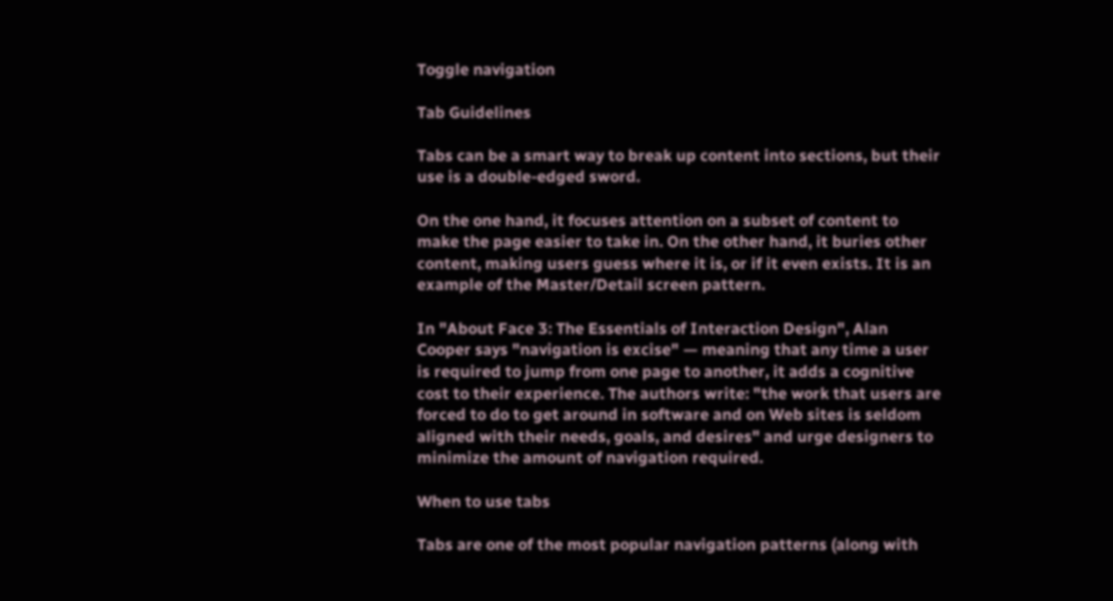Toggle navigation

Tab Guidelines

Tabs can be a smart way to break up content into sections, but their use is a double-edged sword.

On the one hand, it focuses attention on a subset of content to make the page easier to take in. On the other hand, it buries other content, making users guess where it is, or if it even exists. It is an example of the Master/Detail screen pattern.

In "About Face 3: The Essentials of Interaction Design", Alan Cooper says "navigation is excise" — meaning that any time a user is required to jump from one page to another, it adds a cognitive cost to their experience. The authors write: "the work that users are forced to do to get around in software and on Web sites is seldom aligned with their needs, goals, and desires" and urge designers to minimize the amount of navigation required.

When to use tabs

Tabs are one of the most popular navigation patterns (along with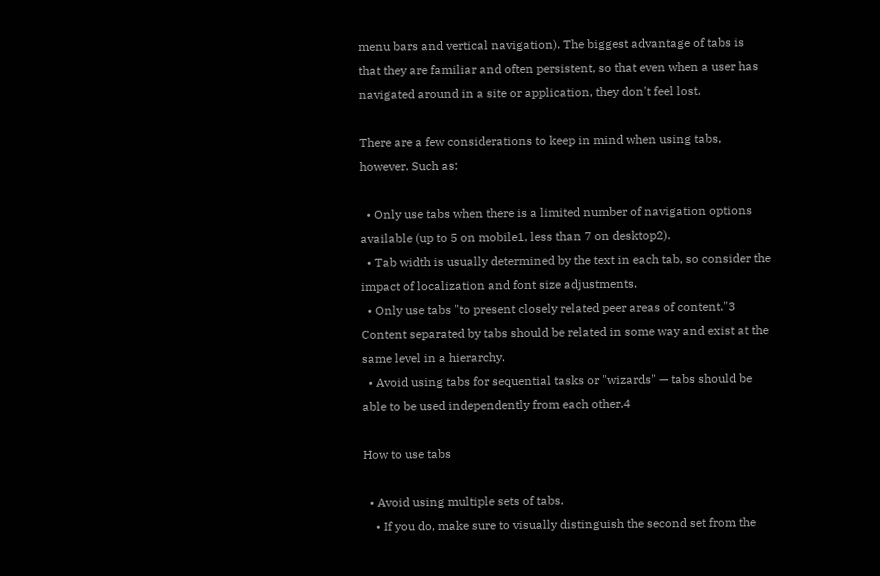menu bars and vertical navigation). The biggest advantage of tabs is that they are familiar and often persistent, so that even when a user has navigated around in a site or application, they don't feel lost.

There are a few considerations to keep in mind when using tabs, however. Such as:

  • Only use tabs when there is a limited number of navigation options available (up to 5 on mobile1, less than 7 on desktop2).
  • Tab width is usually determined by the text in each tab, so consider the impact of localization and font size adjustments.
  • Only use tabs "to present closely related peer areas of content."3 Content separated by tabs should be related in some way and exist at the same level in a hierarchy.
  • Avoid using tabs for sequential tasks or "wizards" — tabs should be able to be used independently from each other.4

How to use tabs

  • Avoid using multiple sets of tabs.
    • If you do, make sure to visually distinguish the second set from the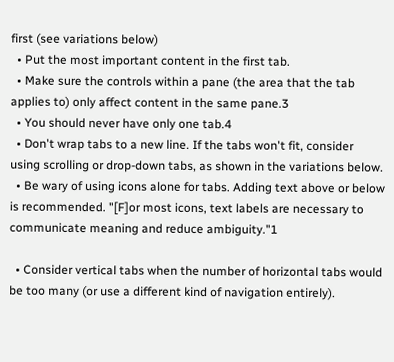first (see variations below)
  • Put the most important content in the first tab.
  • Make sure the controls within a pane (the area that the tab applies to) only affect content in the same pane.3
  • You should never have only one tab.4
  • Don't wrap tabs to a new line. If the tabs won't fit, consider using scrolling or drop-down tabs, as shown in the variations below.
  • Be wary of using icons alone for tabs. Adding text above or below is recommended. "[F]or most icons, text labels are necessary to communicate meaning and reduce ambiguity."1

  • Consider vertical tabs when the number of horizontal tabs would be too many (or use a different kind of navigation entirely).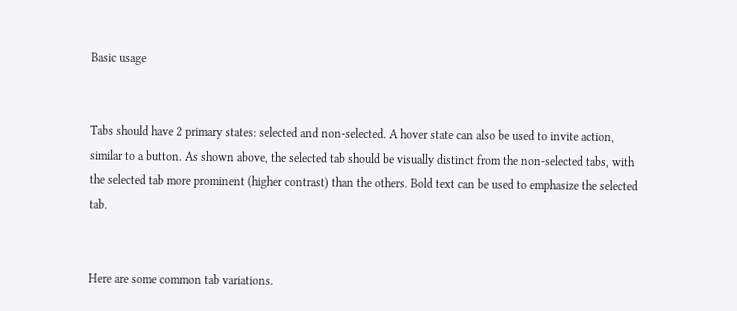Basic usage


Tabs should have 2 primary states: selected and non-selected. A hover state can also be used to invite action, similar to a button. As shown above, the selected tab should be visually distinct from the non-selected tabs, with the selected tab more prominent (higher contrast) than the others. Bold text can be used to emphasize the selected tab.


Here are some common tab variations.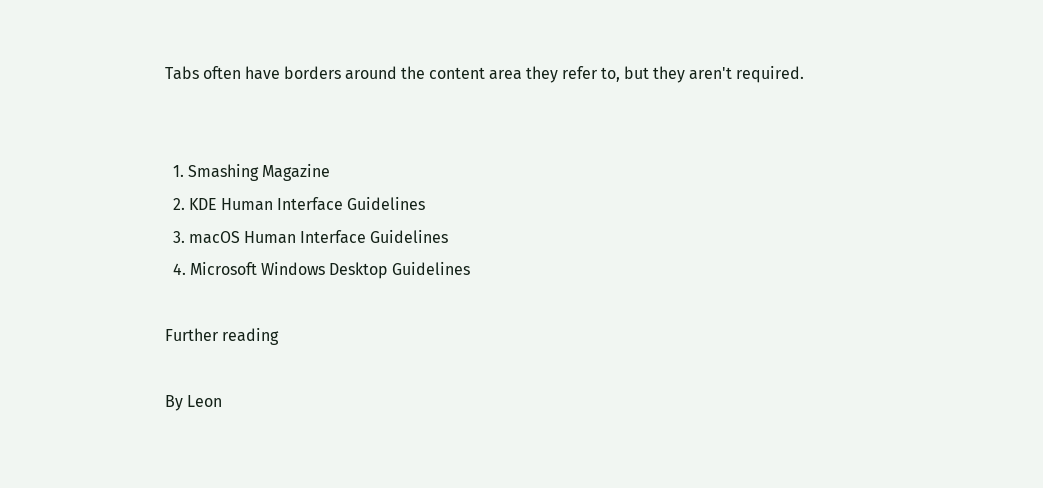Tabs often have borders around the content area they refer to, but they aren't required.


  1. Smashing Magazine
  2. KDE Human Interface Guidelines
  3. macOS Human Interface Guidelines
  4. Microsoft Windows Desktop Guidelines

Further reading

By Leon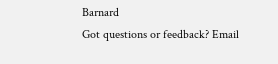Barnard
Got questions or feedback? Email